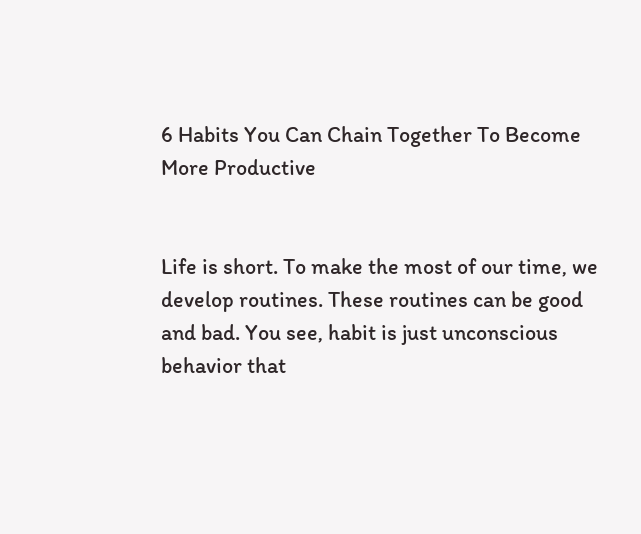6 Habits You Can Chain Together To Become More Productive


Life is short. To make the most of our time, we develop routines. These routines can be good and bad. You see, habit is just unconscious behavior that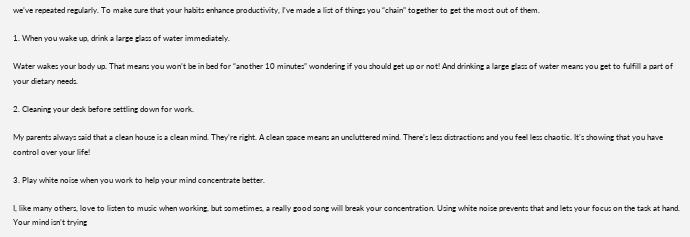we’ve repeated regularly. To make sure that your habits enhance productivity, I’ve made a list of things you “chain” together to get the most out of them.

1. When you wake up, drink a large glass of water immediately.

Water wakes your body up. That means you won’t be in bed for “another 10 minutes” wondering if you should get up or not! And drinking a large glass of water means you get to fulfill a part of your dietary needs.

2. Cleaning your desk before settling down for work.

My parents always said that a clean house is a clean mind. They’re right. A clean space means an uncluttered mind. There’s less distractions and you feel less chaotic. It’s showing that you have control over your life!

3. Play white noise when you work to help your mind concentrate better.

I, like many others, love to listen to music when working, but sometimes, a really good song will break your concentration. Using white noise prevents that and lets your focus on the task at hand. Your mind isn’t trying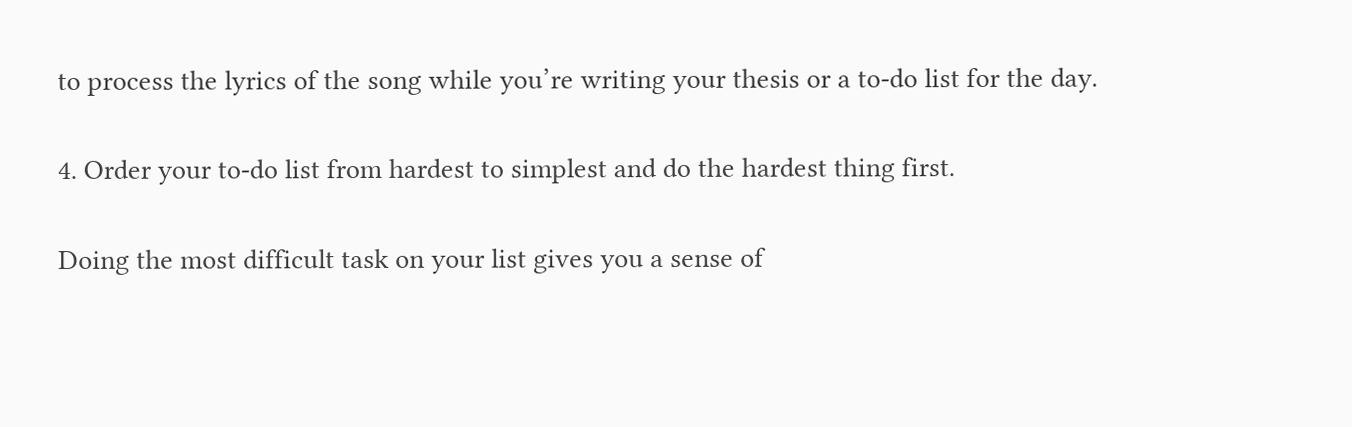to process the lyrics of the song while you’re writing your thesis or a to-do list for the day.

4. Order your to-do list from hardest to simplest and do the hardest thing first.

Doing the most difficult task on your list gives you a sense of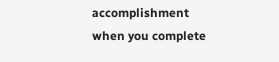accomplishment when you complete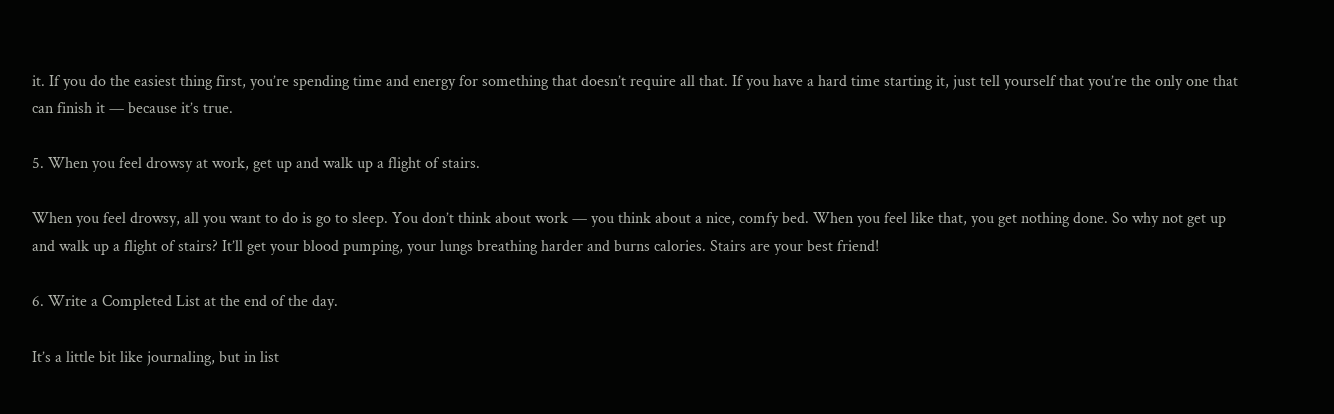it. If you do the easiest thing first, you’re spending time and energy for something that doesn’t require all that. If you have a hard time starting it, just tell yourself that you’re the only one that can finish it — because it’s true.

5. When you feel drowsy at work, get up and walk up a flight of stairs.

When you feel drowsy, all you want to do is go to sleep. You don’t think about work — you think about a nice, comfy bed. When you feel like that, you get nothing done. So why not get up and walk up a flight of stairs? It’ll get your blood pumping, your lungs breathing harder and burns calories. Stairs are your best friend!

6. Write a Completed List at the end of the day.

It’s a little bit like journaling, but in list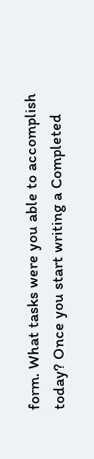form. What tasks were you able to accomplish today? Once you start writing a Completed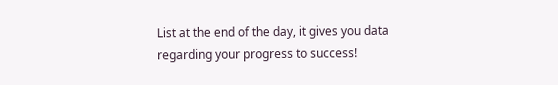List at the end of the day, it gives you data regarding your progress to success!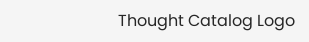Thought Catalog Logo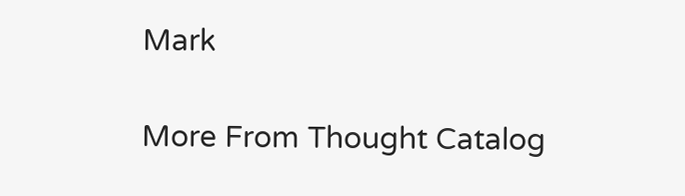Mark

More From Thought Catalog